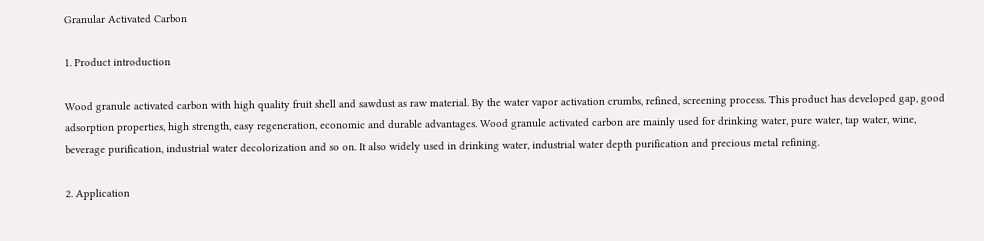Granular Activated Carbon

1. Product introduction

Wood granule activated carbon with high quality fruit shell and sawdust as raw material. By the water vapor activation crumbs, refined, screening process. This product has developed gap, good adsorption properties, high strength, easy regeneration, economic and durable advantages. Wood granule activated carbon are mainly used for drinking water, pure water, tap water, wine, beverage purification, industrial water decolorization and so on. It also widely used in drinking water, industrial water depth purification and precious metal refining.

2. Application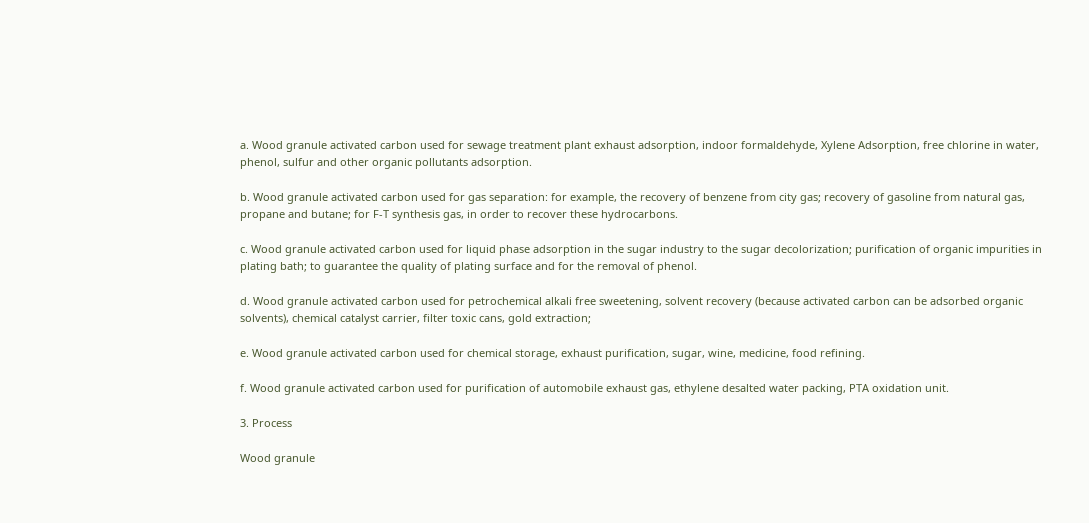a. Wood granule activated carbon used for sewage treatment plant exhaust adsorption, indoor formaldehyde, Xylene Adsorption, free chlorine in water, phenol, sulfur and other organic pollutants adsorption.

b. Wood granule activated carbon used for gas separation: for example, the recovery of benzene from city gas; recovery of gasoline from natural gas, propane and butane; for F-T synthesis gas, in order to recover these hydrocarbons.

c. Wood granule activated carbon used for liquid phase adsorption in the sugar industry to the sugar decolorization; purification of organic impurities in plating bath; to guarantee the quality of plating surface and for the removal of phenol.

d. Wood granule activated carbon used for petrochemical alkali free sweetening, solvent recovery (because activated carbon can be adsorbed organic solvents), chemical catalyst carrier, filter toxic cans, gold extraction;

e. Wood granule activated carbon used for chemical storage, exhaust purification, sugar, wine, medicine, food refining.

f. Wood granule activated carbon used for purification of automobile exhaust gas, ethylene desalted water packing, PTA oxidation unit.

3. Process

Wood granule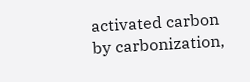activated carbon by carbonization,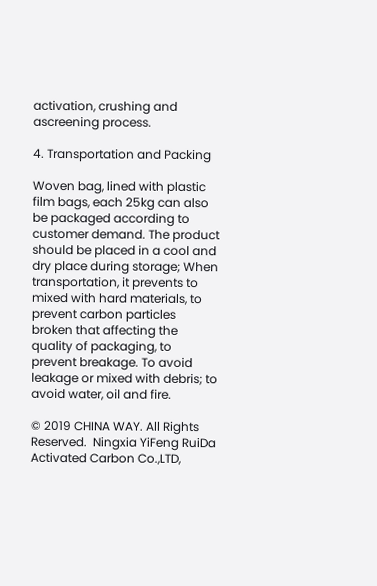activation, crushing and ascreening process.

4. Transportation and Packing

Woven bag, lined with plastic film bags, each 25kg can also be packaged according to customer demand. The product should be placed in a cool and dry place during storage; When transportation, it prevents to mixed with hard materials, to prevent carbon particles broken that affecting the quality of packaging, to prevent breakage. To avoid leakage or mixed with debris; to avoid water, oil and fire.

© 2019 CHINA WAY. All Rights Reserved.  Ningxia YiFeng RuiDa Activated Carbon Co.,LTD,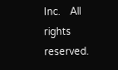Inc.   All rights reserved.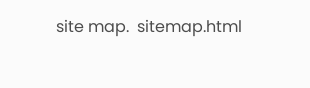site map.  sitemap.html